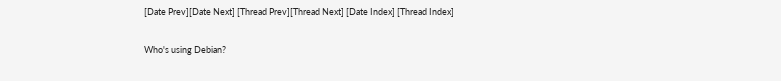[Date Prev][Date Next] [Thread Prev][Thread Next] [Date Index] [Thread Index]

Who's using Debian?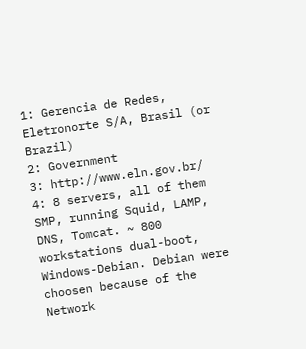1: Gerencia de Redes, Eletronorte S/A, Brasil (or Brazil)
2: Government
3: http://www.eln.gov.br/
4: 8 servers, all of them SMP, running Squid, LAMP, DNS, Tomcat. ~ 800 workstations dual-boot, Windows-Debian. Debian were choosen because of the Network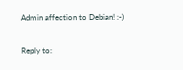Admin affection to Debian! :-)

Reply to: